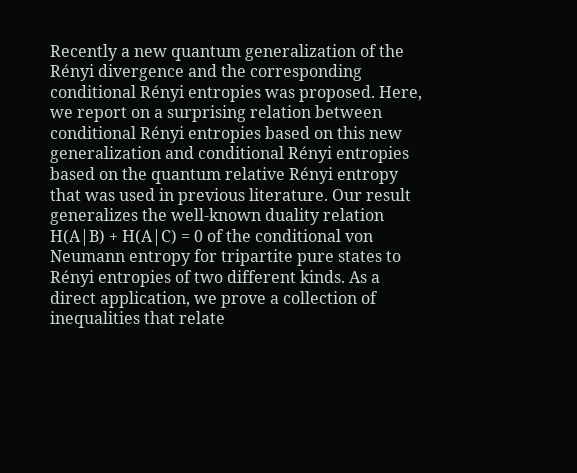Recently a new quantum generalization of the Rényi divergence and the corresponding conditional Rényi entropies was proposed. Here, we report on a surprising relation between conditional Rényi entropies based on this new generalization and conditional Rényi entropies based on the quantum relative Rényi entropy that was used in previous literature. Our result generalizes the well-known duality relation H(A|B) + H(A|C) = 0 of the conditional von Neumann entropy for tripartite pure states to Rényi entropies of two different kinds. As a direct application, we prove a collection of inequalities that relate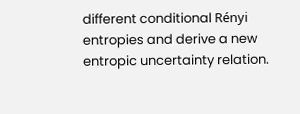different conditional Rényi entropies and derive a new entropic uncertainty relation.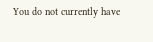You do not currently have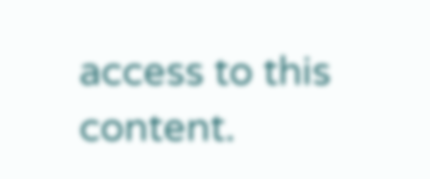access to this content.